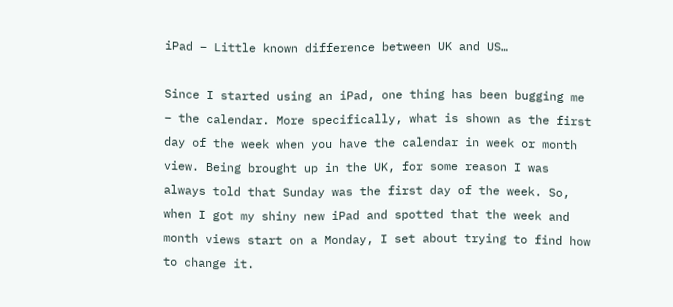iPad – Little known difference between UK and US…

Since I started using an iPad, one thing has been bugging me – the calendar. More specifically, what is shown as the first day of the week when you have the calendar in week or month view. Being brought up in the UK, for some reason I was always told that Sunday was the first day of the week. So, when I got my shiny new iPad and spotted that the week and month views start on a Monday, I set about trying to find how to change it.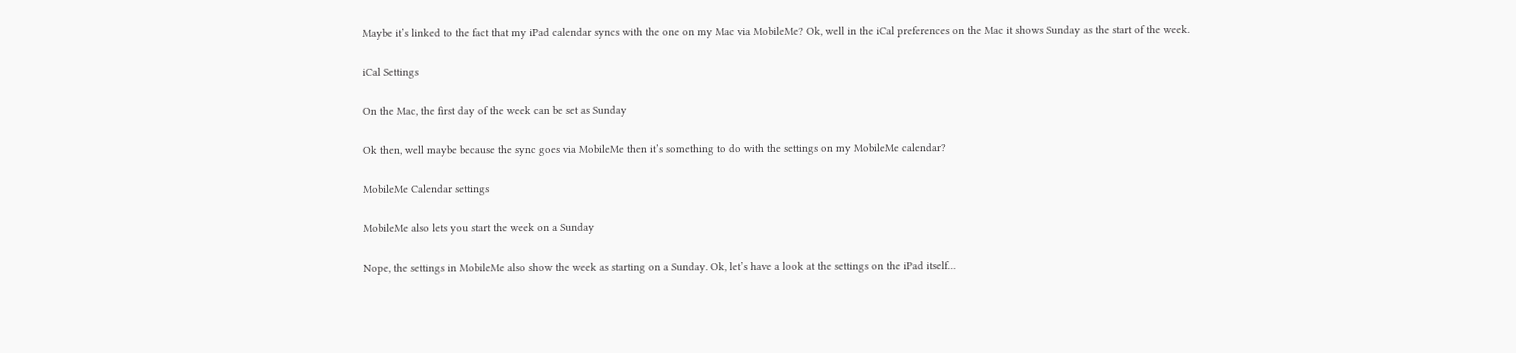Maybe it’s linked to the fact that my iPad calendar syncs with the one on my Mac via MobileMe? Ok, well in the iCal preferences on the Mac it shows Sunday as the start of the week.

iCal Settings

On the Mac, the first day of the week can be set as Sunday

Ok then, well maybe because the sync goes via MobileMe then it’s something to do with the settings on my MobileMe calendar?

MobileMe Calendar settings

MobileMe also lets you start the week on a Sunday

Nope, the settings in MobileMe also show the week as starting on a Sunday. Ok, let’s have a look at the settings on the iPad itself…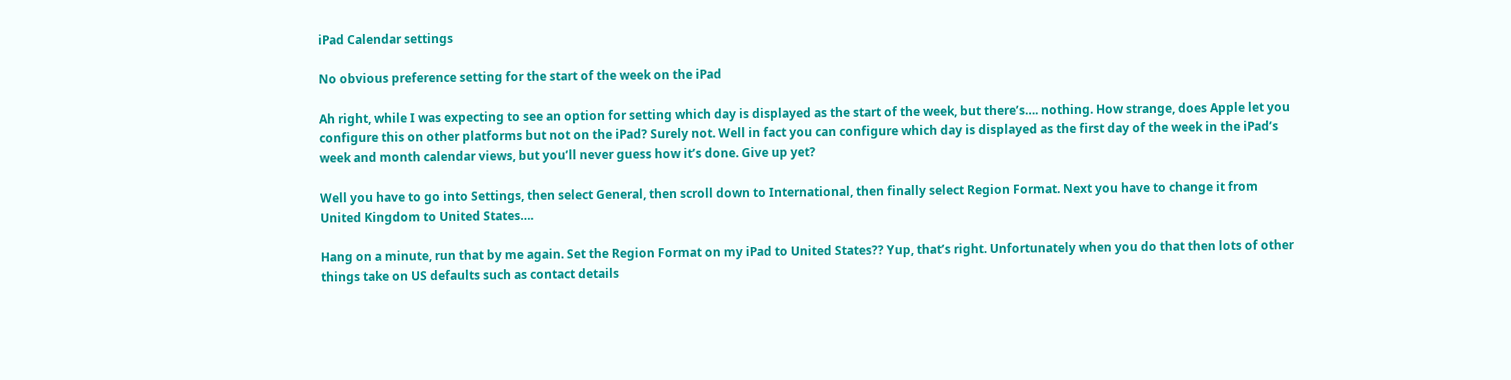iPad Calendar settings

No obvious preference setting for the start of the week on the iPad

Ah right, while I was expecting to see an option for setting which day is displayed as the start of the week, but there’s…. nothing. How strange, does Apple let you configure this on other platforms but not on the iPad? Surely not. Well in fact you can configure which day is displayed as the first day of the week in the iPad’s week and month calendar views, but you’ll never guess how it’s done. Give up yet?

Well you have to go into Settings, then select General, then scroll down to International, then finally select Region Format. Next you have to change it from United Kingdom to United States….

Hang on a minute, run that by me again. Set the Region Format on my iPad to United States?? Yup, that’s right. Unfortunately when you do that then lots of other things take on US defaults such as contact details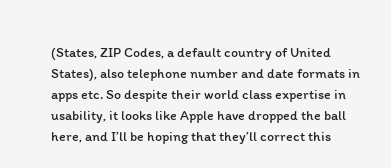(States, ZIP Codes, a default country of United States), also telephone number and date formats in apps etc. So despite their world class expertise in usability, it looks like Apple have dropped the ball here, and I’ll be hoping that they’ll correct this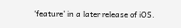‘feature’ in a later release of iOS.